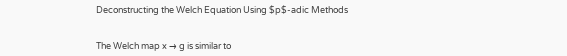Deconstructing the Welch Equation Using $p$-adic Methods


The Welch map x → g is similar to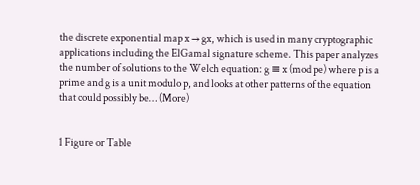the discrete exponential map x → gx, which is used in many cryptographic applications including the ElGamal signature scheme. This paper analyzes the number of solutions to the Welch equation: g ≡ x (mod pe) where p is a prime and g is a unit modulo p, and looks at other patterns of the equation that could possibly be… (More)


1 Figure or Table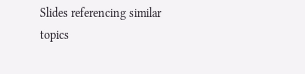Slides referencing similar topics